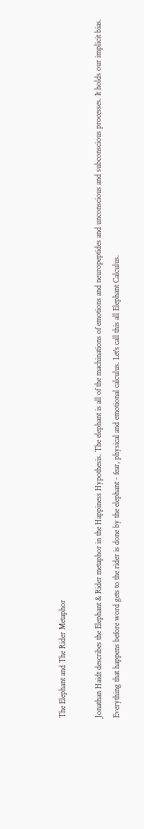The Elephant and The Rider Metaphor

Jonathan Haidt describes the Elephant & Rider metaphor in the Happiness Hypothesis. The elephant is all of the machinations of emotions and neuropeptides and unconscious and subconscious processes. It holds our implicit bias. Everything that happens before word gets to the rider is done by the elephant - fear, physical and emotional calculus. Let's call this all Elephant Calculus.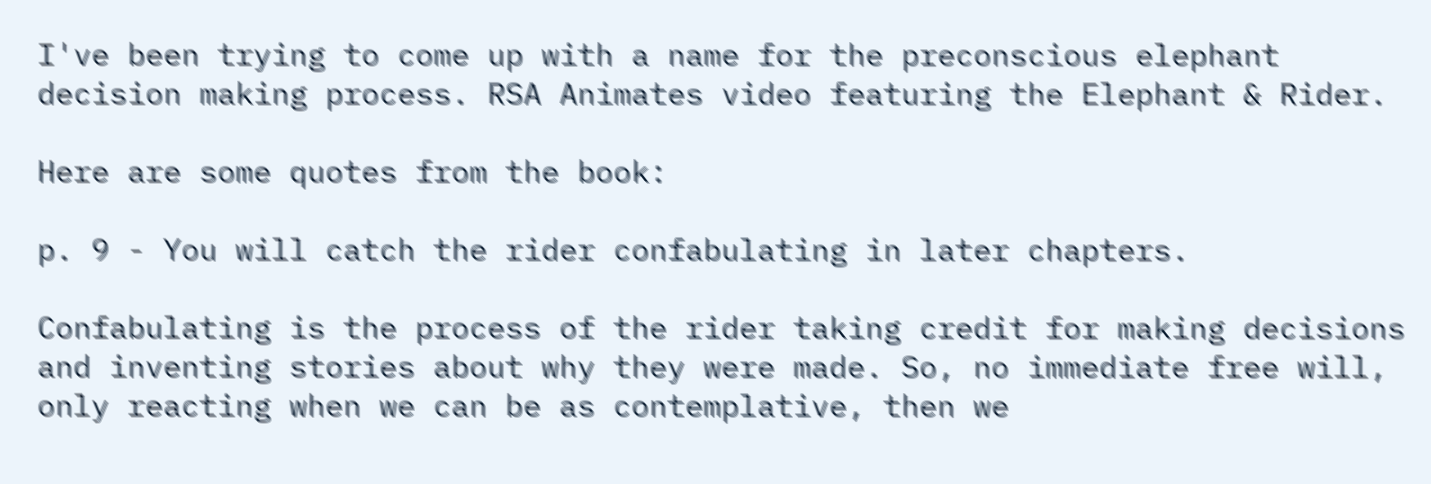I've been trying to come up with a name for the preconscious elephant decision making process. RSA Animates video featuring the Elephant & Rider.

Here are some quotes from the book:

p. 9 - You will catch the rider confabulating in later chapters.

Confabulating is the process of the rider taking credit for making decisions and inventing stories about why they were made. So, no immediate free will, only reacting when we can be as contemplative, then we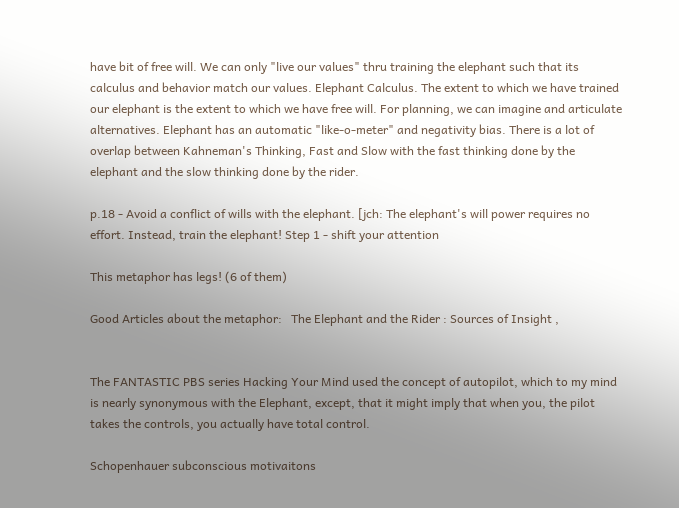have bit of free will. We can only "live our values" thru training the elephant such that its calculus and behavior match our values. Elephant Calculus. The extent to which we have trained our elephant is the extent to which we have free will. For planning, we can imagine and articulate alternatives. Elephant has an automatic "like-o-meter" and negativity bias. There is a lot of overlap between Kahneman's Thinking, Fast and Slow with the fast thinking done by the elephant and the slow thinking done by the rider.

p.18 - Avoid a conflict of wills with the elephant. [jch: The elephant's will power requires no effort. Instead, train the elephant! Step 1 - shift your attention

This metaphor has legs! (6 of them)

Good Articles about the metaphor:   The Elephant and the Rider : Sources of Insight ,


The FANTASTIC PBS series Hacking Your Mind used the concept of autopilot, which to my mind is nearly synonymous with the Elephant, except, that it might imply that when you, the pilot takes the controls, you actually have total control.

Schopenhauer subconscious motivaitons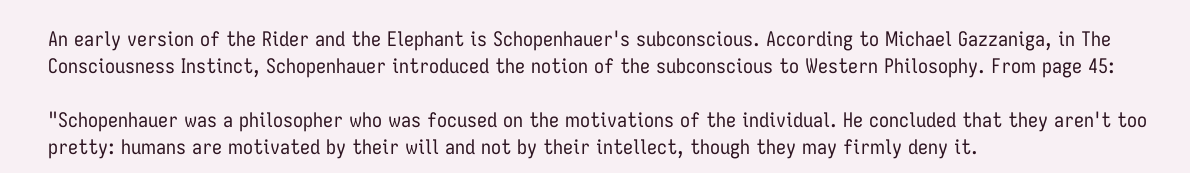An early version of the Rider and the Elephant is Schopenhauer's subconscious. According to Michael Gazzaniga, in The Consciousness Instinct, Schopenhauer introduced the notion of the subconscious to Western Philosophy. From page 45:

"Schopenhauer was a philosopher who was focused on the motivations of the individual. He concluded that they aren't too pretty: humans are motivated by their will and not by their intellect, though they may firmly deny it.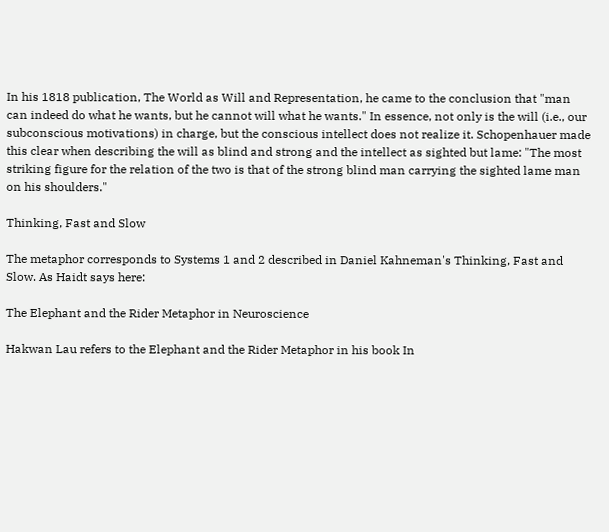In his 1818 publication, The World as Will and Representation, he came to the conclusion that "man can indeed do what he wants, but he cannot will what he wants." In essence, not only is the will (i.e., our subconscious motivations) in charge, but the conscious intellect does not realize it. Schopenhauer made this clear when describing the will as blind and strong and the intellect as sighted but lame: "The most striking figure for the relation of the two is that of the strong blind man carrying the sighted lame man on his shoulders."

Thinking, Fast and Slow

The metaphor corresponds to Systems 1 and 2 described in Daniel Kahneman's Thinking, Fast and Slow. As Haidt says here:

The Elephant and the Rider Metaphor in Neuroscience

Hakwan Lau refers to the Elephant and the Rider Metaphor in his book In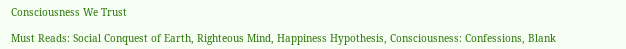Consciousness We Trust

Must Reads: Social Conquest of Earth, Righteous Mind, Happiness Hypothesis, Consciousness: Confessions, Blank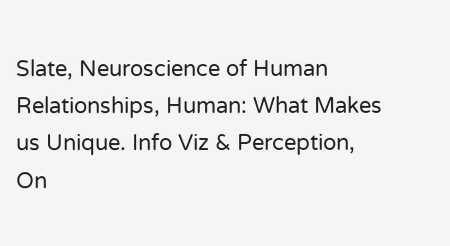Slate, Neuroscience of Human Relationships, Human: What Makes us Unique. Info Viz & Perception, On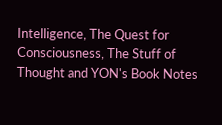Intelligence, The Quest for Consciousness, The Stuff of Thought and YON's Book Notes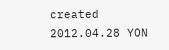created 2012.04.28 YON